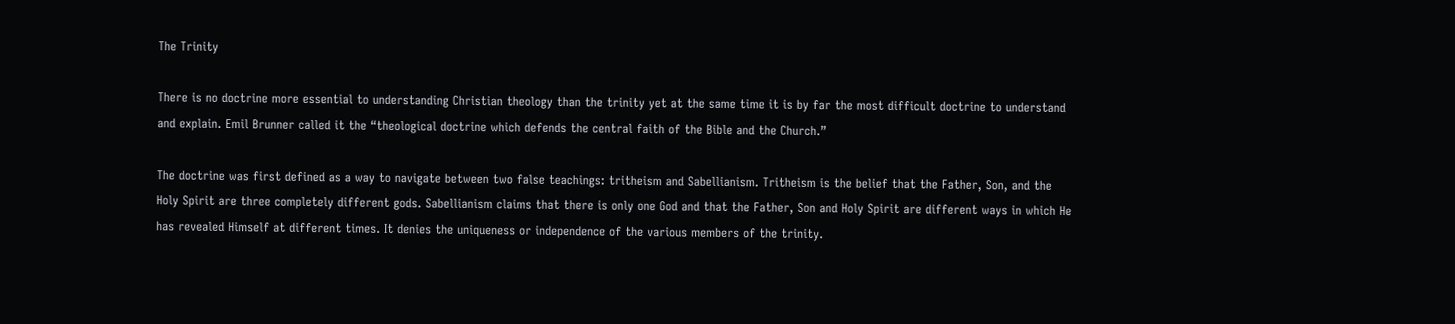The Trinity

There is no doctrine more essential to understanding Christian theology than the trinity yet at the same time it is by far the most difficult doctrine to understand and explain. Emil Brunner called it the “theological doctrine which defends the central faith of the Bible and the Church.”

The doctrine was first defined as a way to navigate between two false teachings: tritheism and Sabellianism. Tritheism is the belief that the Father, Son, and the Holy Spirit are three completely different gods. Sabellianism claims that there is only one God and that the Father, Son and Holy Spirit are different ways in which He has revealed Himself at different times. It denies the uniqueness or independence of the various members of the trinity.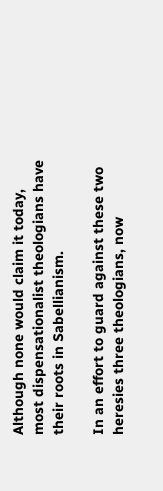Although none would claim it today, most dispensationalist theologians have their roots in Sabellianism.

In an effort to guard against these two heresies three theologians, now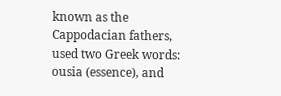known as the Cappodacian fathers, used two Greek words: ousia (essence), and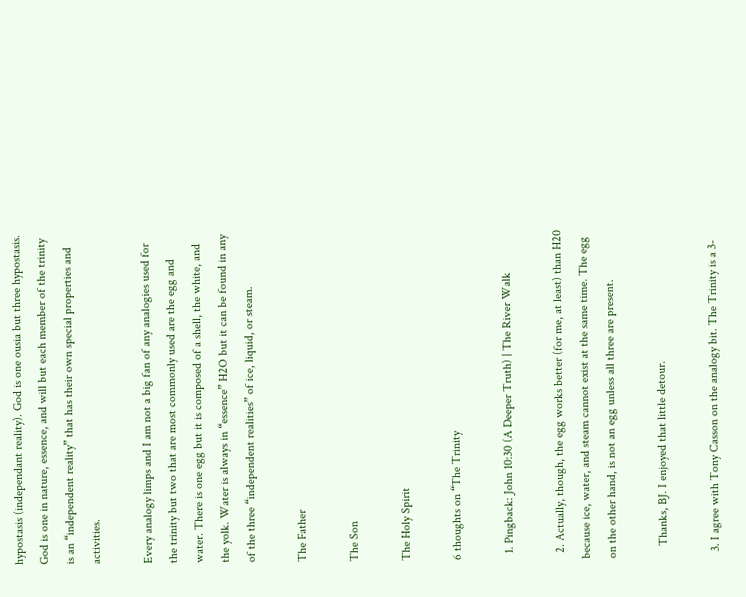hypostasis (independant reality). God is one ousia but three hypostasis. God is one in nature, essence, and will but each member of the trinity is an “independent reality” that has their own special properties and activities.

Every analogy limps and I am not a big fan of any analogies used for the trinity but two that are most commonly used are the egg and water. There is one egg but it is composed of a shell, the white, and the yolk. Water is always in “essence” H2O but it can be found in any of the three “independent realities” of ice, liquid, or steam.

The Father

The Son

The Holy Spirit

6 thoughts on “The Trinity

  1. Pingback: John 10:30 (A Deeper Truth) | The River Walk

  2. Actually, though, the egg works better (for me, at least) than H20 because ice, water, and steam cannot exist at the same time. The egg on the other hand, is not an egg unless all three are present.

    Thanks, BJ. I enjoyed that little detour.

  3. I agree with Tony Casson on the analogy bit. The Trinity is a 3-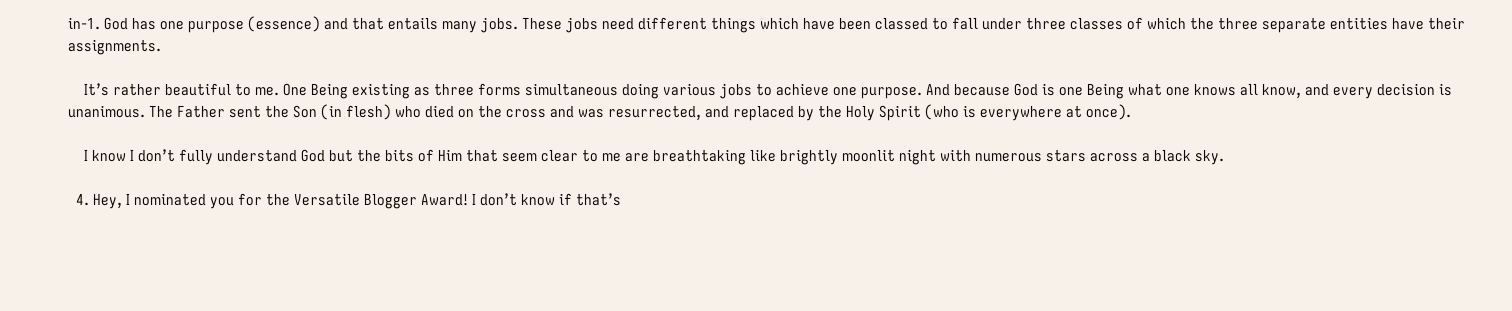in-1. God has one purpose (essence) and that entails many jobs. These jobs need different things which have been classed to fall under three classes of which the three separate entities have their assignments.

    It’s rather beautiful to me. One Being existing as three forms simultaneous doing various jobs to achieve one purpose. And because God is one Being what one knows all know, and every decision is unanimous. The Father sent the Son (in flesh) who died on the cross and was resurrected, and replaced by the Holy Spirit (who is everywhere at once).

    I know I don’t fully understand God but the bits of Him that seem clear to me are breathtaking like brightly moonlit night with numerous stars across a black sky.

  4. Hey, I nominated you for the Versatile Blogger Award! I don’t know if that’s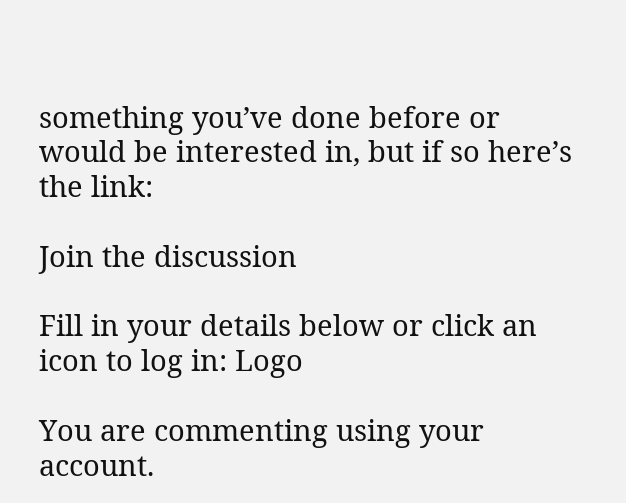something you’ve done before or would be interested in, but if so here’s the link:

Join the discussion

Fill in your details below or click an icon to log in: Logo

You are commenting using your account.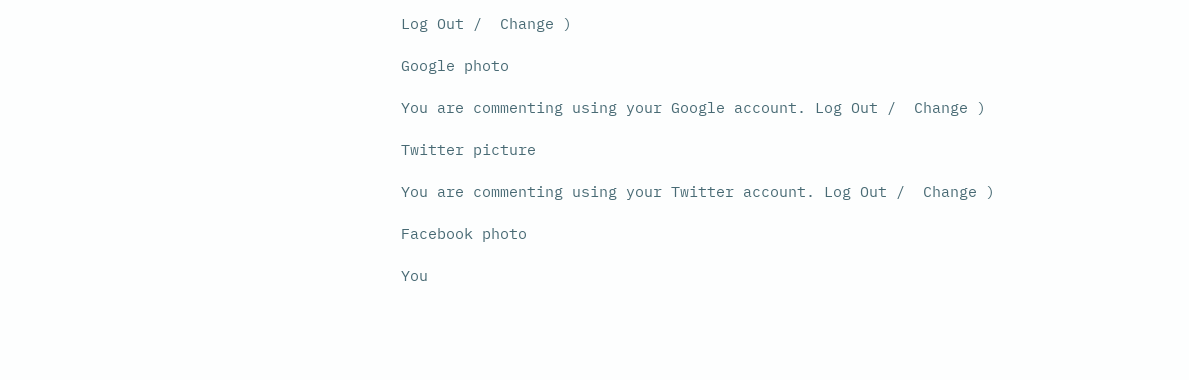Log Out /  Change )

Google photo

You are commenting using your Google account. Log Out /  Change )

Twitter picture

You are commenting using your Twitter account. Log Out /  Change )

Facebook photo

You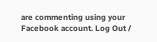are commenting using your Facebook account. Log Out /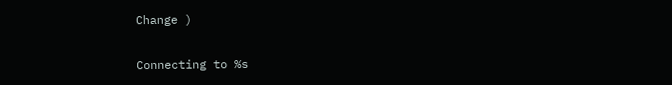Change )

Connecting to %s